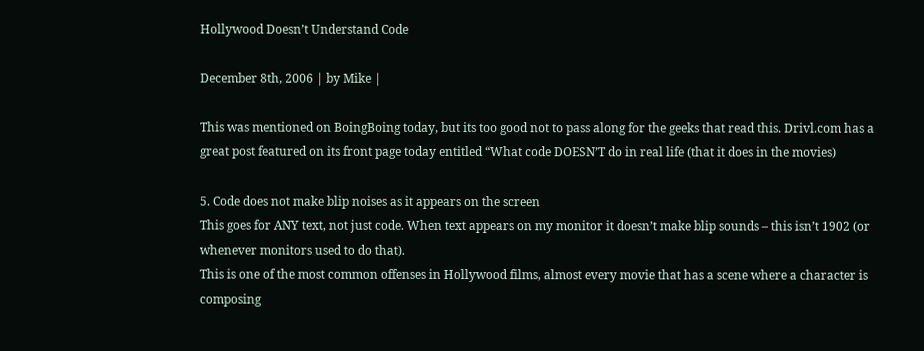Hollywood Doesn’t Understand Code

December 8th, 2006 | by Mike |

This was mentioned on BoingBoing today, but its too good not to pass along for the geeks that read this. Drivl.com has a great post featured on its front page today entitled “What code DOESN’T do in real life (that it does in the movies)

5. Code does not make blip noises as it appears on the screen
This goes for ANY text, not just code. When text appears on my monitor it doesn’t make blip sounds – this isn’t 1902 (or whenever monitors used to do that).
This is one of the most common offenses in Hollywood films, almost every movie that has a scene where a character is composing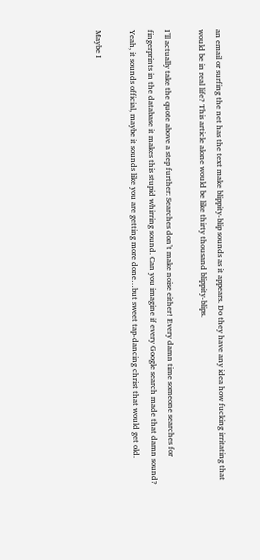an email or surfing the net has the text make blippity-blip sounds as it appears. Do they have any idea how fucking irritating that would be in real life? This article alone would be like thirty thousand blippity-blips.

I’ll actually take the quote above a step further: Searches don’t make noise either! Every damn time someone searches for fingerprints in the database it makes this stupid whirring sound. Can you imagine if every Google search made that damn sound? Yeah, it sounds official, maybe it sounds like you are getting more done…but sweet tap-dancing christ that would get old.

Maybe I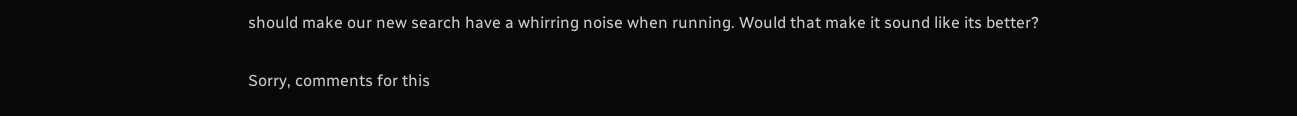should make our new search have a whirring noise when running. Would that make it sound like its better?

Sorry, comments for this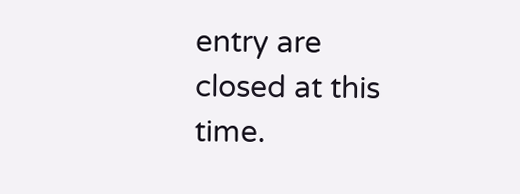entry are closed at this time.